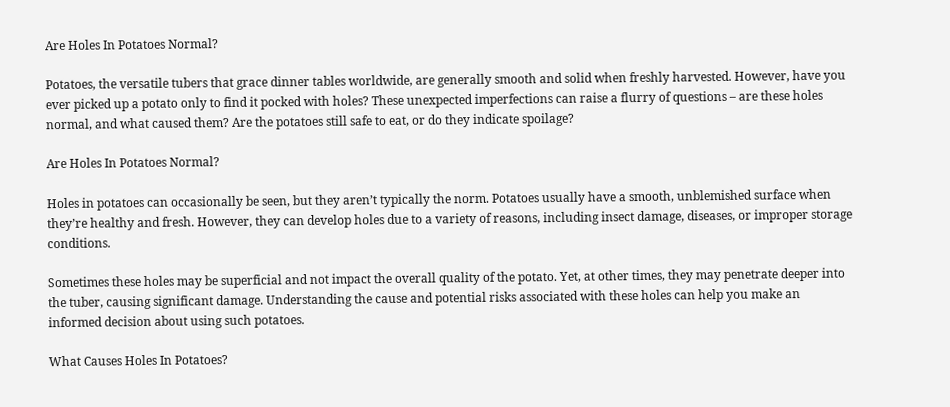Are Holes In Potatoes Normal?

Potatoes, the versatile tubers that grace dinner tables worldwide, are generally smooth and solid when freshly harvested. However, have you ever picked up a potato only to find it pocked with holes? These unexpected imperfections can raise a flurry of questions – are these holes normal, and what caused them? Are the potatoes still safe to eat, or do they indicate spoilage?

Are Holes In Potatoes Normal?

Holes in potatoes can occasionally be seen, but they aren’t typically the norm. Potatoes usually have a smooth, unblemished surface when they’re healthy and fresh. However, they can develop holes due to a variety of reasons, including insect damage, diseases, or improper storage conditions.

Sometimes these holes may be superficial and not impact the overall quality of the potato. Yet, at other times, they may penetrate deeper into the tuber, causing significant damage. Understanding the cause and potential risks associated with these holes can help you make an informed decision about using such potatoes.

What Causes Holes In Potatoes?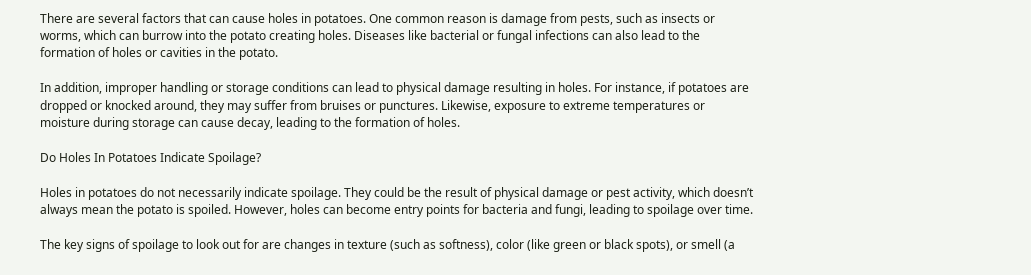There are several factors that can cause holes in potatoes. One common reason is damage from pests, such as insects or worms, which can burrow into the potato creating holes. Diseases like bacterial or fungal infections can also lead to the formation of holes or cavities in the potato.

In addition, improper handling or storage conditions can lead to physical damage resulting in holes. For instance, if potatoes are dropped or knocked around, they may suffer from bruises or punctures. Likewise, exposure to extreme temperatures or moisture during storage can cause decay, leading to the formation of holes.

Do Holes In Potatoes Indicate Spoilage?

Holes in potatoes do not necessarily indicate spoilage. They could be the result of physical damage or pest activity, which doesn’t always mean the potato is spoiled. However, holes can become entry points for bacteria and fungi, leading to spoilage over time.

The key signs of spoilage to look out for are changes in texture (such as softness), color (like green or black spots), or smell (a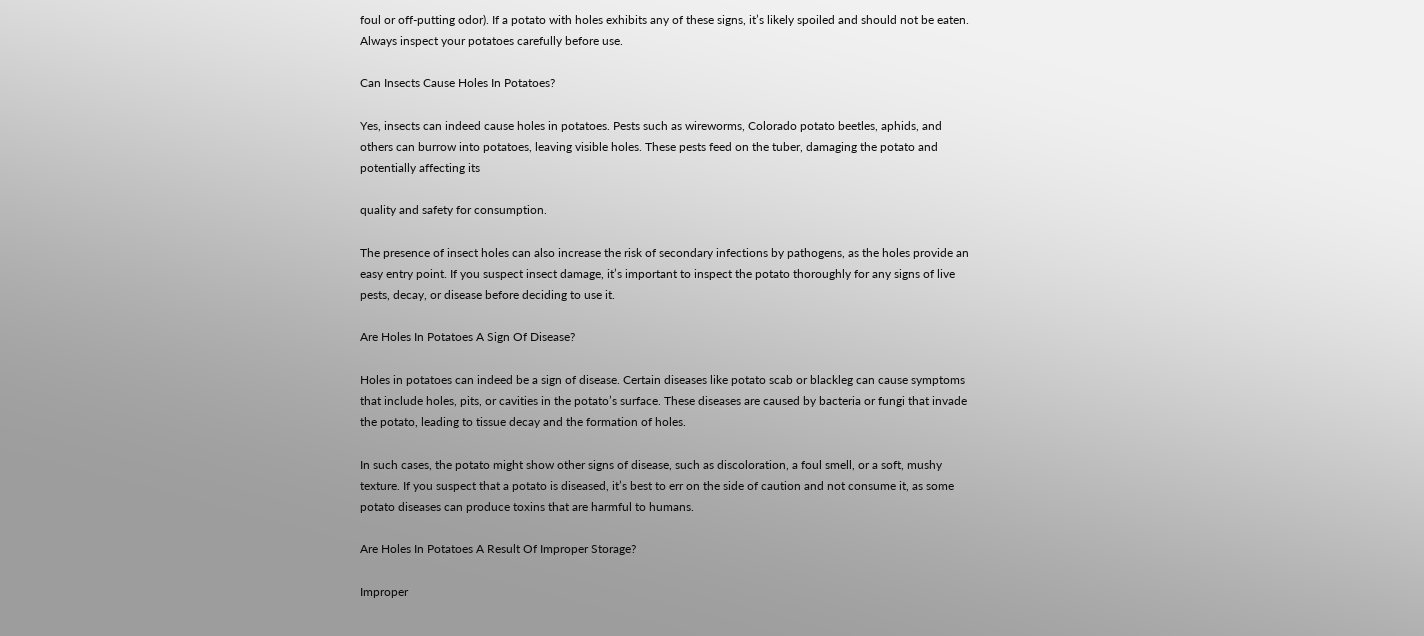foul or off-putting odor). If a potato with holes exhibits any of these signs, it’s likely spoiled and should not be eaten. Always inspect your potatoes carefully before use.

Can Insects Cause Holes In Potatoes?

Yes, insects can indeed cause holes in potatoes. Pests such as wireworms, Colorado potato beetles, aphids, and others can burrow into potatoes, leaving visible holes. These pests feed on the tuber, damaging the potato and potentially affecting its

quality and safety for consumption.

The presence of insect holes can also increase the risk of secondary infections by pathogens, as the holes provide an easy entry point. If you suspect insect damage, it’s important to inspect the potato thoroughly for any signs of live pests, decay, or disease before deciding to use it.

Are Holes In Potatoes A Sign Of Disease?

Holes in potatoes can indeed be a sign of disease. Certain diseases like potato scab or blackleg can cause symptoms that include holes, pits, or cavities in the potato’s surface. These diseases are caused by bacteria or fungi that invade the potato, leading to tissue decay and the formation of holes.

In such cases, the potato might show other signs of disease, such as discoloration, a foul smell, or a soft, mushy texture. If you suspect that a potato is diseased, it’s best to err on the side of caution and not consume it, as some potato diseases can produce toxins that are harmful to humans.

Are Holes In Potatoes A Result Of Improper Storage?

Improper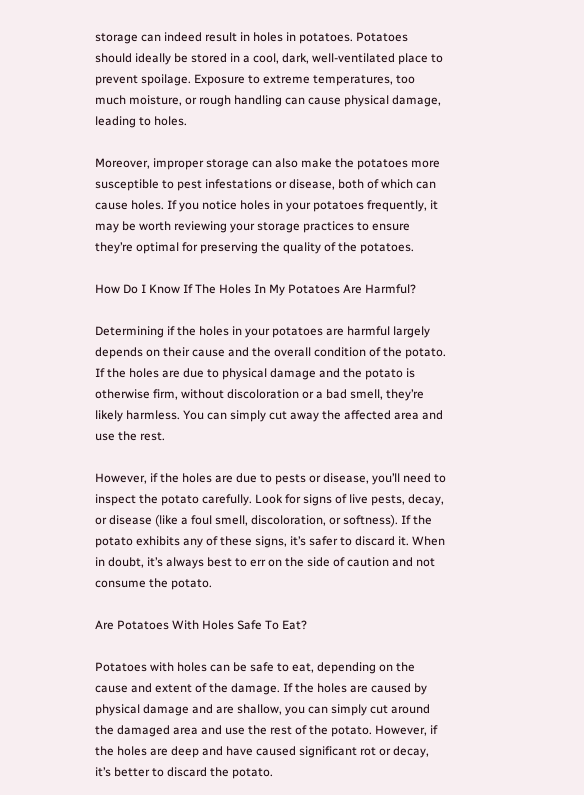storage can indeed result in holes in potatoes. Potatoes should ideally be stored in a cool, dark, well-ventilated place to prevent spoilage. Exposure to extreme temperatures, too much moisture, or rough handling can cause physical damage, leading to holes.

Moreover, improper storage can also make the potatoes more susceptible to pest infestations or disease, both of which can cause holes. If you notice holes in your potatoes frequently, it may be worth reviewing your storage practices to ensure they’re optimal for preserving the quality of the potatoes.

How Do I Know If The Holes In My Potatoes Are Harmful?

Determining if the holes in your potatoes are harmful largely depends on their cause and the overall condition of the potato. If the holes are due to physical damage and the potato is otherwise firm, without discoloration or a bad smell, they’re likely harmless. You can simply cut away the affected area and use the rest.

However, if the holes are due to pests or disease, you’ll need to inspect the potato carefully. Look for signs of live pests, decay, or disease (like a foul smell, discoloration, or softness). If the potato exhibits any of these signs, it’s safer to discard it. When in doubt, it’s always best to err on the side of caution and not consume the potato.

Are Potatoes With Holes Safe To Eat?

Potatoes with holes can be safe to eat, depending on the cause and extent of the damage. If the holes are caused by physical damage and are shallow, you can simply cut around the damaged area and use the rest of the potato. However, if the holes are deep and have caused significant rot or decay, it’s better to discard the potato.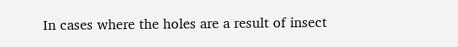In cases where the holes are a result of insect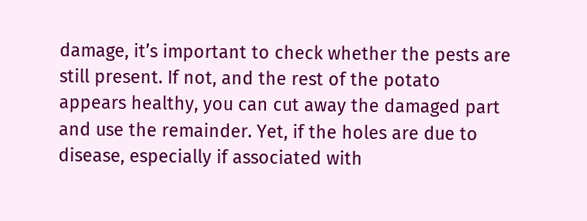damage, it’s important to check whether the pests are still present. If not, and the rest of the potato appears healthy, you can cut away the damaged part and use the remainder. Yet, if the holes are due to disease, especially if associated with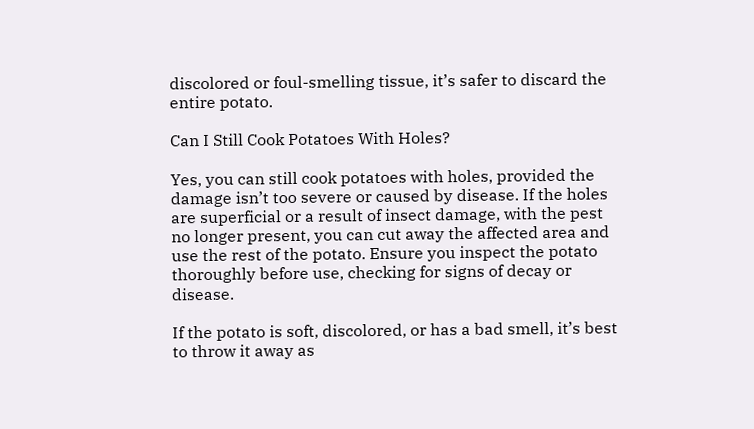discolored or foul-smelling tissue, it’s safer to discard the entire potato.

Can I Still Cook Potatoes With Holes?

Yes, you can still cook potatoes with holes, provided the damage isn’t too severe or caused by disease. If the holes are superficial or a result of insect damage, with the pest no longer present, you can cut away the affected area and use the rest of the potato. Ensure you inspect the potato thoroughly before use, checking for signs of decay or disease.

If the potato is soft, discolored, or has a bad smell, it’s best to throw it away as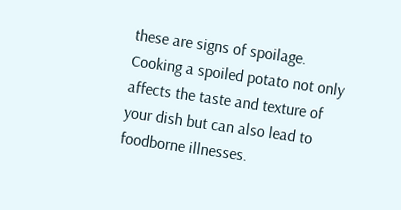these are signs of spoilage. Cooking a spoiled potato not only affects the taste and texture of your dish but can also lead to foodborne illnesses.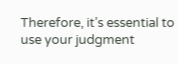Therefore, it’s essential to use your judgment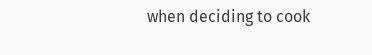when deciding to cook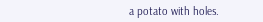a potato with holes.